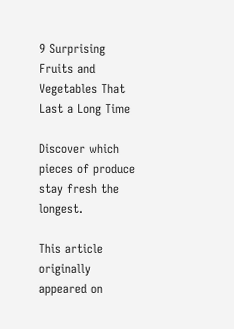9 Surprising Fruits and Vegetables That Last a Long Time

Discover which pieces of produce stay fresh the longest.

This article originally appeared on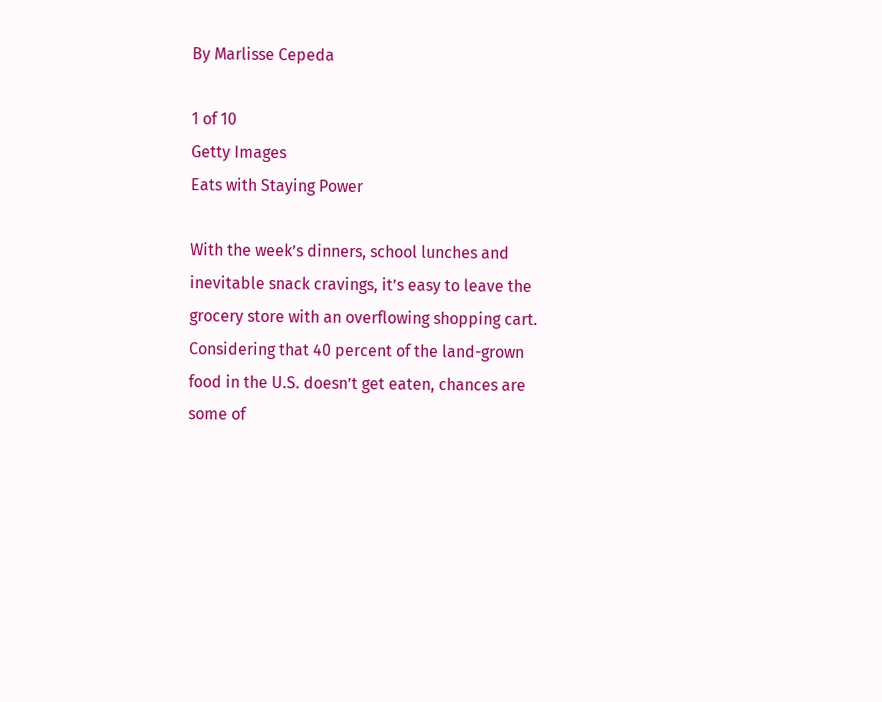By Marlisse Cepeda

1 of 10
Getty Images
Eats with Staying Power

With the week’s dinners, school lunches and inevitable snack cravings, it’s easy to leave the grocery store with an overflowing shopping cart. Considering that 40 percent of the land-grown food in the U.S. doesn’t get eaten, chances are some of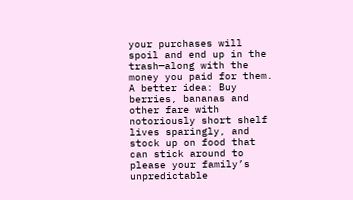your purchases will spoil and end up in the trash—along with the money you paid for them. A better idea: Buy berries, bananas and other fare with notoriously short shelf lives sparingly, and stock up on food that can stick around to please your family’s unpredictable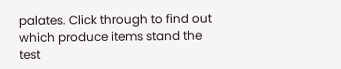palates. Click through to find out which produce items stand the test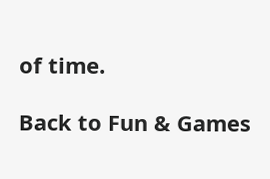of time.

Back to Fun & Games